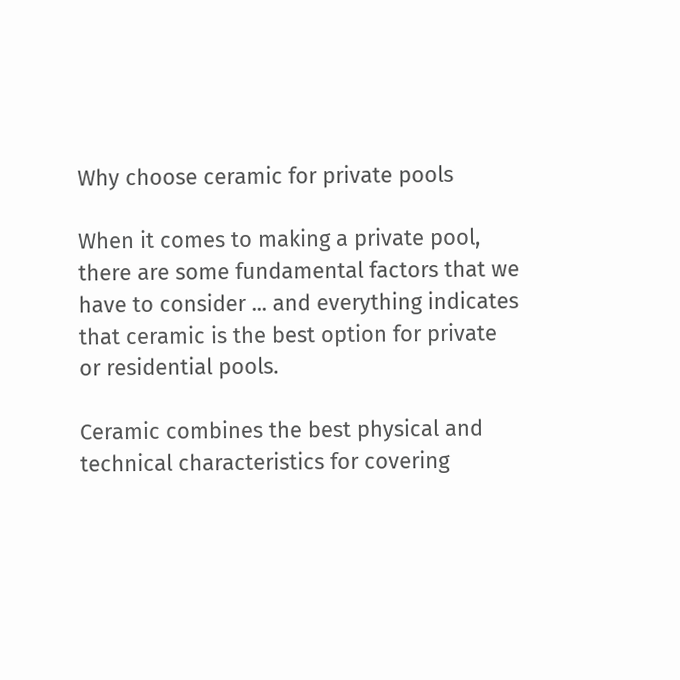Why choose ceramic for private pools

When it comes to making a private pool, there are some fundamental factors that we have to consider ... and everything indicates that ceramic is the best option for private or residential pools.

Ceramic combines the best physical and technical characteristics for covering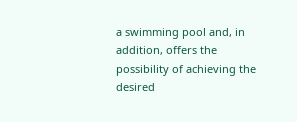a swimming pool and, in addition, offers the possibility of achieving the desired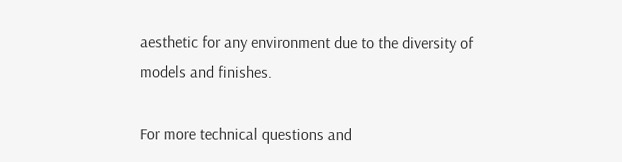aesthetic for any environment due to the diversity of models and finishes.

For more technical questions and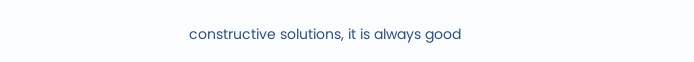constructive solutions, it is always good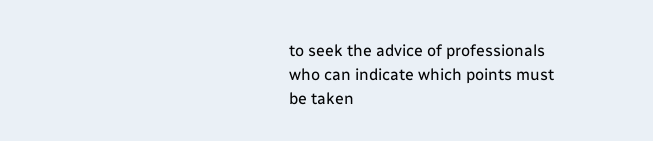to seek the advice of professionals who can indicate which points must be taken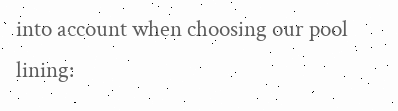into account when choosing our pool lining: